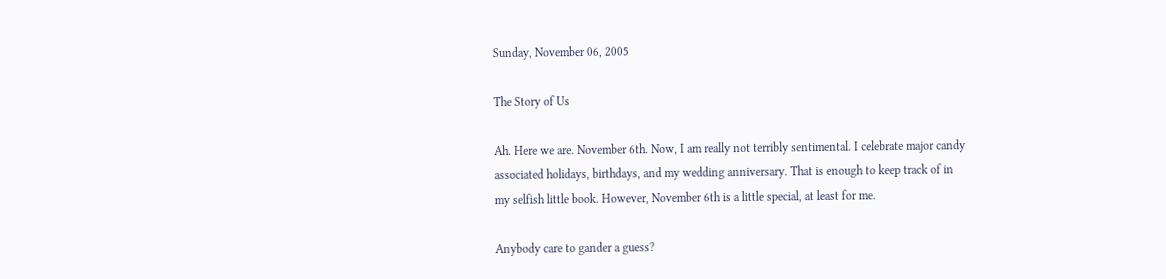Sunday, November 06, 2005

The Story of Us

Ah. Here we are. November 6th. Now, I am really not terribly sentimental. I celebrate major candy associated holidays, birthdays, and my wedding anniversary. That is enough to keep track of in my selfish little book. However, November 6th is a little special, at least for me.

Anybody care to gander a guess?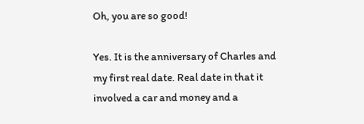Oh, you are so good!

Yes. It is the anniversary of Charles and my first real date. Real date in that it involved a car and money and a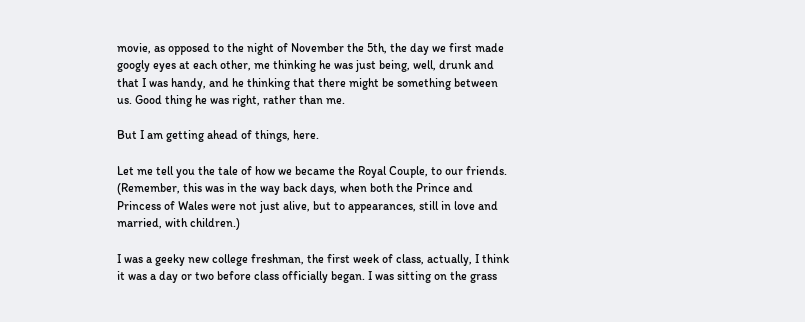movie, as opposed to the night of November the 5th, the day we first made googly eyes at each other, me thinking he was just being, well, drunk and that I was handy, and he thinking that there might be something between us. Good thing he was right, rather than me.

But I am getting ahead of things, here.

Let me tell you the tale of how we became the Royal Couple, to our friends. (Remember, this was in the way back days, when both the Prince and Princess of Wales were not just alive, but to appearances, still in love and married, with children.)

I was a geeky new college freshman, the first week of class, actually, I think it was a day or two before class officially began. I was sitting on the grass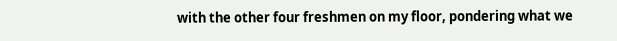with the other four freshmen on my floor, pondering what we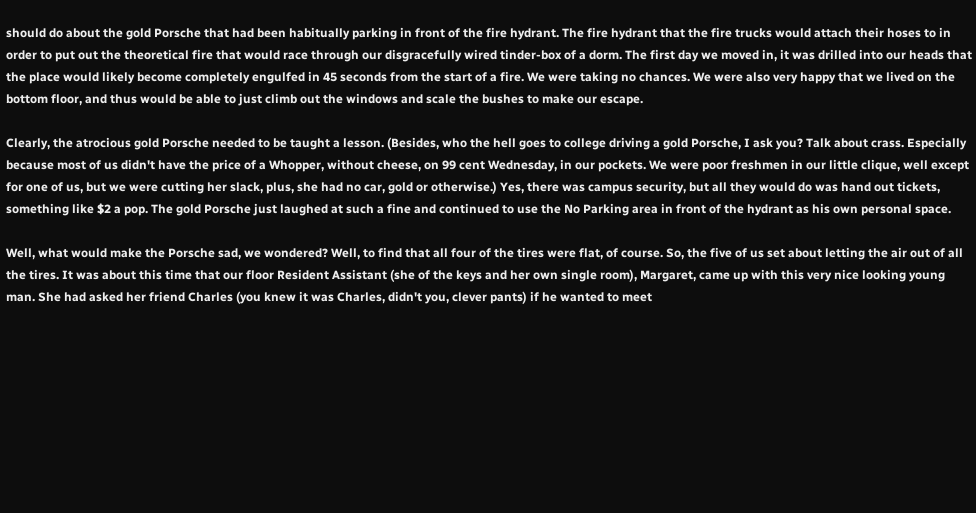should do about the gold Porsche that had been habitually parking in front of the fire hydrant. The fire hydrant that the fire trucks would attach their hoses to in order to put out the theoretical fire that would race through our disgracefully wired tinder-box of a dorm. The first day we moved in, it was drilled into our heads that the place would likely become completely engulfed in 45 seconds from the start of a fire. We were taking no chances. We were also very happy that we lived on the bottom floor, and thus would be able to just climb out the windows and scale the bushes to make our escape.

Clearly, the atrocious gold Porsche needed to be taught a lesson. (Besides, who the hell goes to college driving a gold Porsche, I ask you? Talk about crass. Especially because most of us didn't have the price of a Whopper, without cheese, on 99 cent Wednesday, in our pockets. We were poor freshmen in our little clique, well except for one of us, but we were cutting her slack, plus, she had no car, gold or otherwise.) Yes, there was campus security, but all they would do was hand out tickets, something like $2 a pop. The gold Porsche just laughed at such a fine and continued to use the No Parking area in front of the hydrant as his own personal space.

Well, what would make the Porsche sad, we wondered? Well, to find that all four of the tires were flat, of course. So, the five of us set about letting the air out of all the tires. It was about this time that our floor Resident Assistant (she of the keys and her own single room), Margaret, came up with this very nice looking young man. She had asked her friend Charles (you knew it was Charles, didn't you, clever pants) if he wanted to meet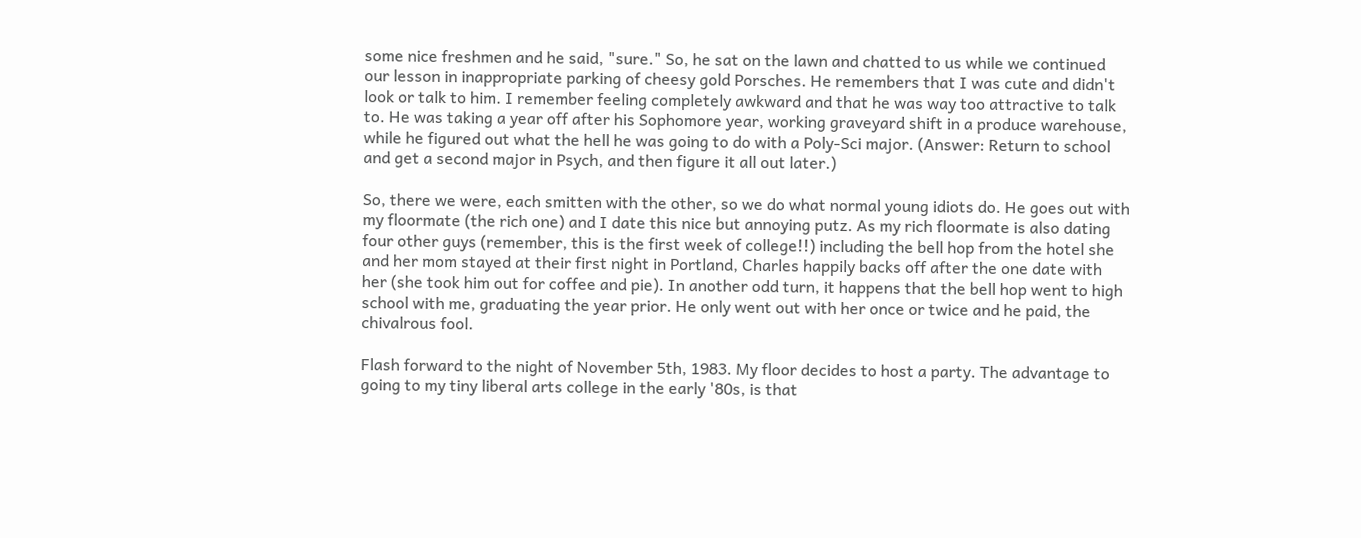some nice freshmen and he said, "sure." So, he sat on the lawn and chatted to us while we continued our lesson in inappropriate parking of cheesy gold Porsches. He remembers that I was cute and didn't look or talk to him. I remember feeling completely awkward and that he was way too attractive to talk to. He was taking a year off after his Sophomore year, working graveyard shift in a produce warehouse, while he figured out what the hell he was going to do with a Poly-Sci major. (Answer: Return to school and get a second major in Psych, and then figure it all out later.)

So, there we were, each smitten with the other, so we do what normal young idiots do. He goes out with my floormate (the rich one) and I date this nice but annoying putz. As my rich floormate is also dating four other guys (remember, this is the first week of college!!) including the bell hop from the hotel she and her mom stayed at their first night in Portland, Charles happily backs off after the one date with her (she took him out for coffee and pie). In another odd turn, it happens that the bell hop went to high school with me, graduating the year prior. He only went out with her once or twice and he paid, the chivalrous fool.

Flash forward to the night of November 5th, 1983. My floor decides to host a party. The advantage to going to my tiny liberal arts college in the early '80s, is that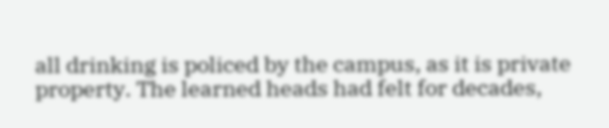all drinking is policed by the campus, as it is private property. The learned heads had felt for decades,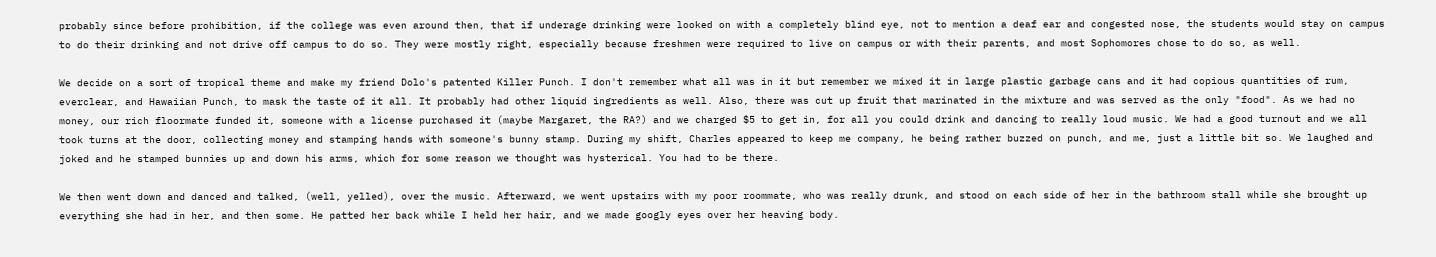probably since before prohibition, if the college was even around then, that if underage drinking were looked on with a completely blind eye, not to mention a deaf ear and congested nose, the students would stay on campus to do their drinking and not drive off campus to do so. They were mostly right, especially because freshmen were required to live on campus or with their parents, and most Sophomores chose to do so, as well.

We decide on a sort of tropical theme and make my friend Dolo's patented Killer Punch. I don't remember what all was in it but remember we mixed it in large plastic garbage cans and it had copious quantities of rum, everclear, and Hawaiian Punch, to mask the taste of it all. It probably had other liquid ingredients as well. Also, there was cut up fruit that marinated in the mixture and was served as the only "food". As we had no money, our rich floormate funded it, someone with a license purchased it (maybe Margaret, the RA?) and we charged $5 to get in, for all you could drink and dancing to really loud music. We had a good turnout and we all took turns at the door, collecting money and stamping hands with someone's bunny stamp. During my shift, Charles appeared to keep me company, he being rather buzzed on punch, and me, just a little bit so. We laughed and joked and he stamped bunnies up and down his arms, which for some reason we thought was hysterical. You had to be there.

We then went down and danced and talked, (well, yelled), over the music. Afterward, we went upstairs with my poor roommate, who was really drunk, and stood on each side of her in the bathroom stall while she brought up everything she had in her, and then some. He patted her back while I held her hair, and we made googly eyes over her heaving body.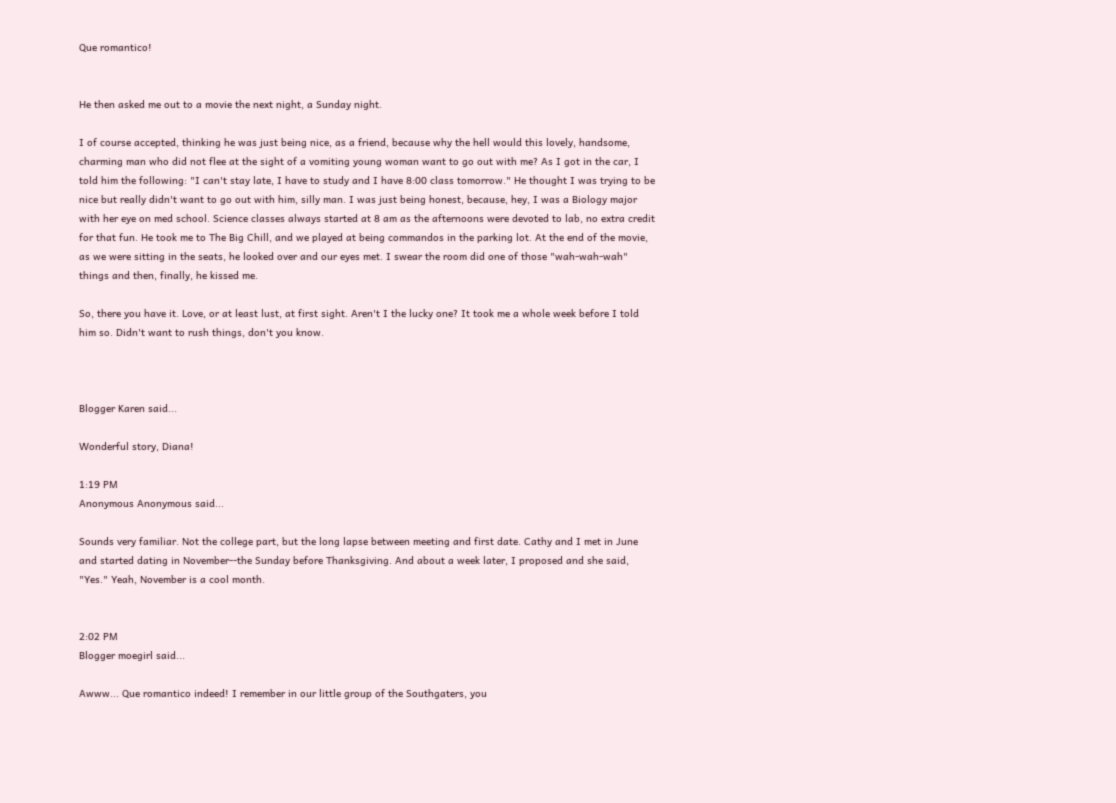Que romantico!


He then asked me out to a movie the next night, a Sunday night.

I of course accepted, thinking he was just being nice, as a friend, because why the hell would this lovely, handsome, charming man who did not flee at the sight of a vomiting young woman want to go out with me? As I got in the car, I told him the following: "I can't stay late, I have to study and I have 8:00 class tomorrow." He thought I was trying to be nice but really didn't want to go out with him, silly man. I was just being honest, because, hey, I was a Biology major with her eye on med school. Science classes always started at 8 am as the afternoons were devoted to lab, no extra credit for that fun. He took me to The Big Chill, and we played at being commandos in the parking lot. At the end of the movie, as we were sitting in the seats, he looked over and our eyes met. I swear the room did one of those "wah-wah-wah" things and then, finally, he kissed me.

So, there you have it. Love, or at least lust, at first sight. Aren't I the lucky one? It took me a whole week before I told him so. Didn't want to rush things, don't you know.



Blogger Karen said...

Wonderful story, Diana!

1:19 PM
Anonymous Anonymous said...

Sounds very familiar. Not the college part, but the long lapse between meeting and first date. Cathy and I met in June and started dating in November--the Sunday before Thanksgiving. And about a week later, I proposed and she said, "Yes." Yeah, November is a cool month.


2:02 PM
Blogger moegirl said...

Awww... Que romantico indeed! I remember in our little group of the Southgaters, you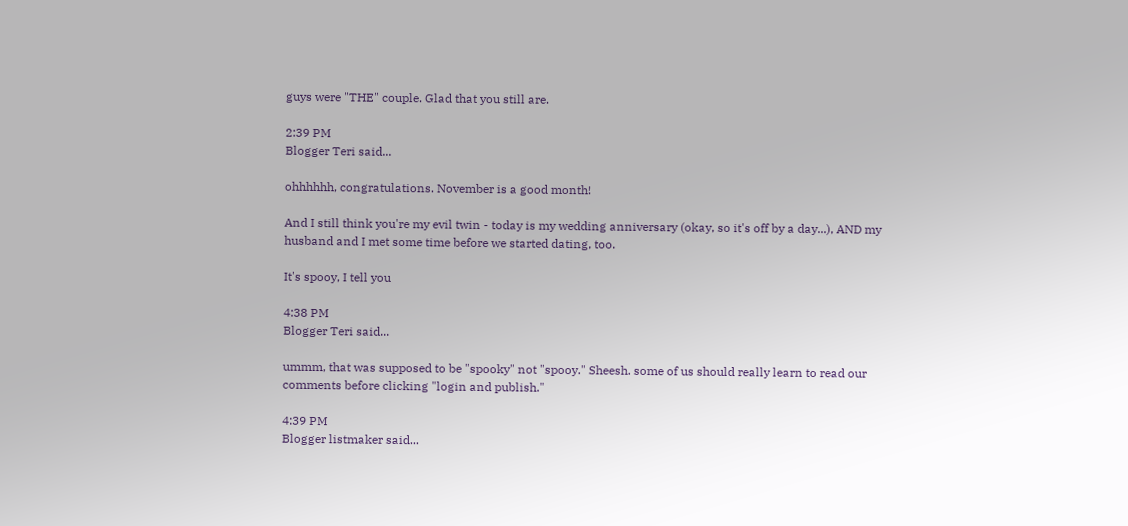guys were "THE" couple. Glad that you still are.

2:39 PM
Blogger Teri said...

ohhhhhh, congratulations. November is a good month!

And I still think you're my evil twin - today is my wedding anniversary (okay, so it's off by a day...), AND my husband and I met some time before we started dating, too.

It's spooy, I tell you

4:38 PM
Blogger Teri said...

ummm, that was supposed to be "spooky" not "spooy." Sheesh. some of us should really learn to read our comments before clicking "login and publish."

4:39 PM
Blogger listmaker said...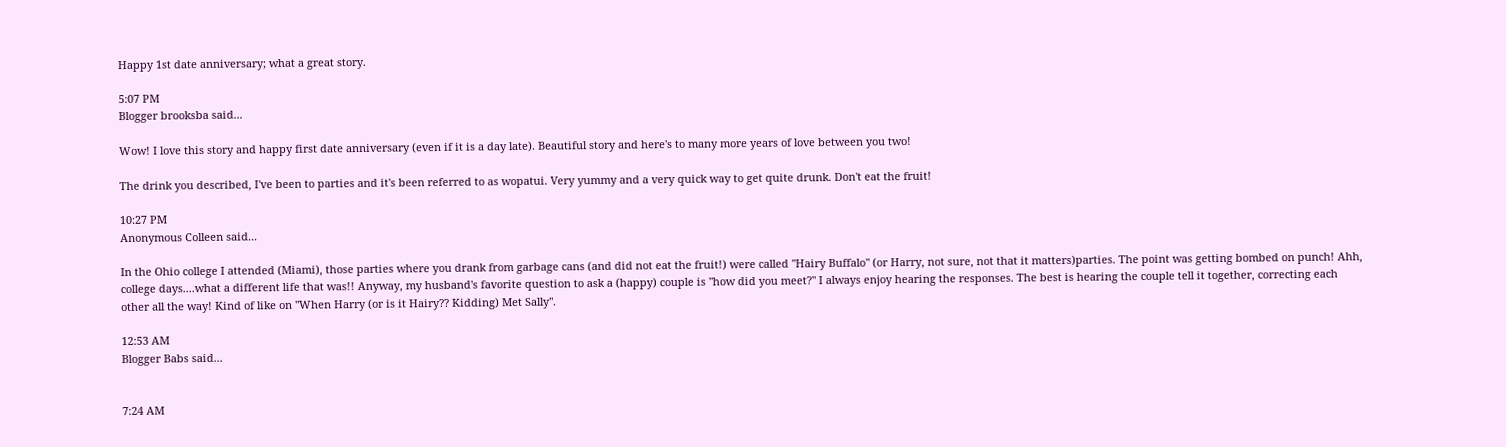Happy 1st date anniversary; what a great story.

5:07 PM
Blogger brooksba said...

Wow! I love this story and happy first date anniversary (even if it is a day late). Beautiful story and here's to many more years of love between you two!

The drink you described, I've been to parties and it's been referred to as wopatui. Very yummy and a very quick way to get quite drunk. Don't eat the fruit!

10:27 PM
Anonymous Colleen said...

In the Ohio college I attended (Miami), those parties where you drank from garbage cans (and did not eat the fruit!) were called "Hairy Buffalo" (or Harry, not sure, not that it matters)parties. The point was getting bombed on punch! Ahh, college days....what a different life that was!! Anyway, my husband's favorite question to ask a (happy) couple is "how did you meet?" I always enjoy hearing the responses. The best is hearing the couple tell it together, correcting each other all the way! Kind of like on "When Harry (or is it Hairy?? Kidding) Met Sally".

12:53 AM
Blogger Babs said...


7:24 AM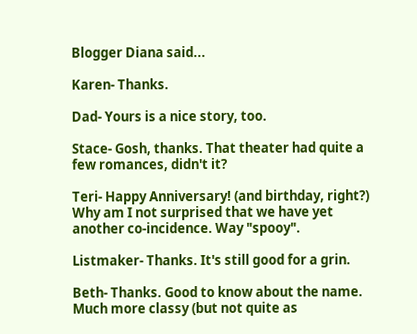Blogger Diana said...

Karen- Thanks.

Dad- Yours is a nice story, too.

Stace- Gosh, thanks. That theater had quite a few romances, didn't it?

Teri- Happy Anniversary! (and birthday, right?) Why am I not surprised that we have yet another co-incidence. Way "spooy".

Listmaker- Thanks. It's still good for a grin.

Beth- Thanks. Good to know about the name. Much more classy (but not quite as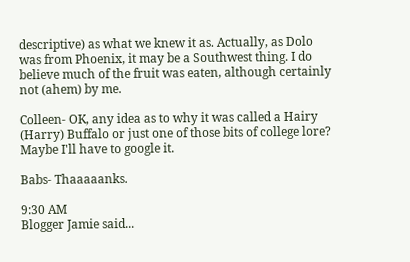descriptive) as what we knew it as. Actually, as Dolo was from Phoenix, it may be a Southwest thing. I do believe much of the fruit was eaten, although certainly not (ahem) by me.

Colleen- OK, any idea as to why it was called a Hairy (Harry) Buffalo or just one of those bits of college lore? Maybe I'll have to google it.

Babs- Thaaaaanks.

9:30 AM
Blogger Jamie said...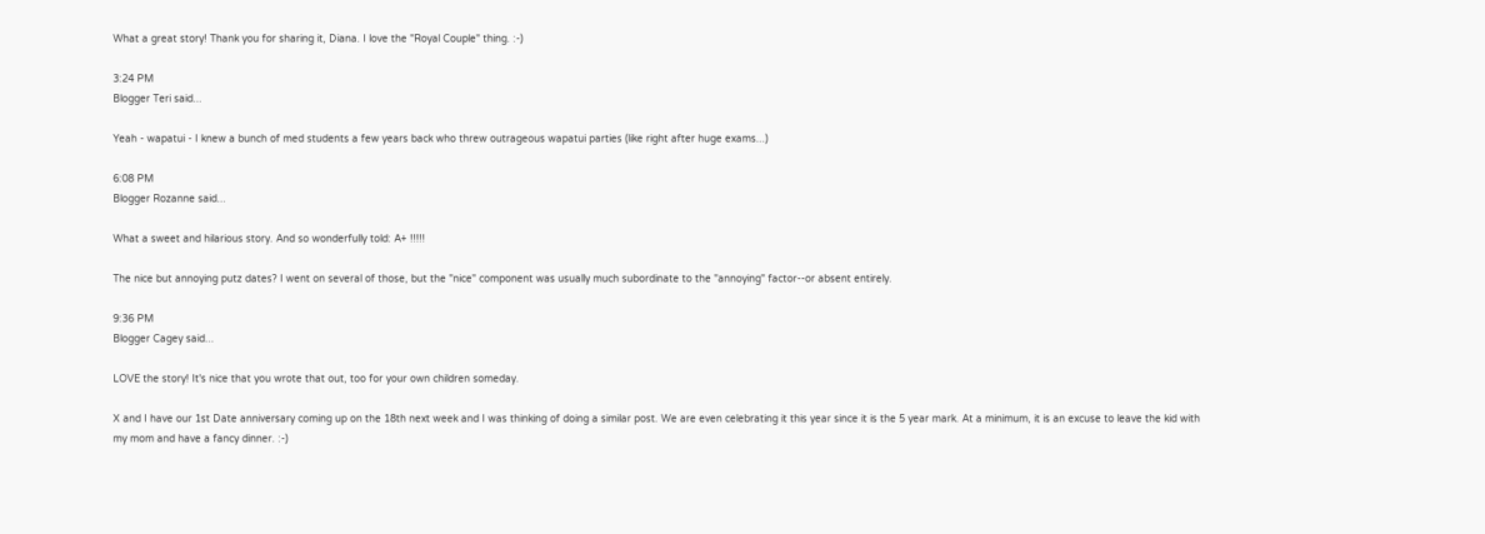What a great story! Thank you for sharing it, Diana. I love the "Royal Couple" thing. :-)

3:24 PM
Blogger Teri said...

Yeah - wapatui - I knew a bunch of med students a few years back who threw outrageous wapatui parties (like right after huge exams...)

6:08 PM
Blogger Rozanne said...

What a sweet and hilarious story. And so wonderfully told: A+ !!!!!

The nice but annoying putz dates? I went on several of those, but the "nice" component was usually much subordinate to the "annoying" factor--or absent entirely.

9:36 PM
Blogger Cagey said...

LOVE the story! It's nice that you wrote that out, too for your own children someday.

X and I have our 1st Date anniversary coming up on the 18th next week and I was thinking of doing a similar post. We are even celebrating it this year since it is the 5 year mark. At a minimum, it is an excuse to leave the kid with my mom and have a fancy dinner. :-)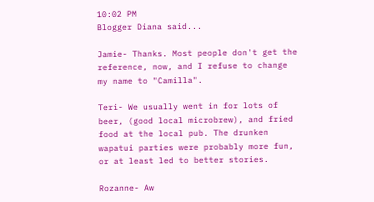10:02 PM
Blogger Diana said...

Jamie- Thanks. Most people don't get the reference, now, and I refuse to change my name to "Camilla".

Teri- We usually went in for lots of beer, (good local microbrew), and fried food at the local pub. The drunken wapatui parties were probably more fun, or at least led to better stories.

Rozanne- Aw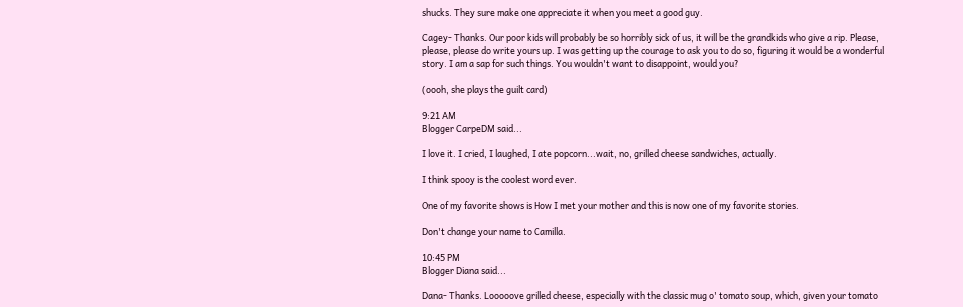shucks. They sure make one appreciate it when you meet a good guy.

Cagey- Thanks. Our poor kids will probably be so horribly sick of us, it will be the grandkids who give a rip. Please, please, please do write yours up. I was getting up the courage to ask you to do so, figuring it would be a wonderful story. I am a sap for such things. You wouldn't want to disappoint, would you?

(oooh, she plays the guilt card)

9:21 AM
Blogger CarpeDM said...

I love it. I cried, I laughed, I ate popcorn...wait, no, grilled cheese sandwiches, actually.

I think spooy is the coolest word ever.

One of my favorite shows is How I met your mother and this is now one of my favorite stories.

Don't change your name to Camilla.

10:45 PM
Blogger Diana said...

Dana- Thanks. Looooove grilled cheese, especially with the classic mug o' tomato soup, which, given your tomato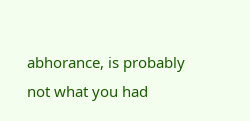abhorance, is probably not what you had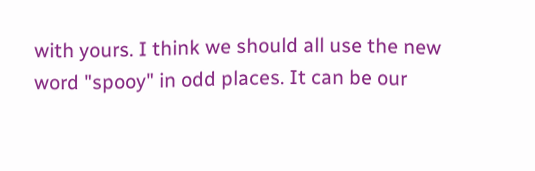with yours. I think we should all use the new word "spooy" in odd places. It can be our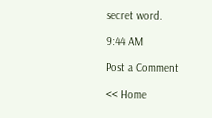secret word.

9:44 AM

Post a Comment

<< Home